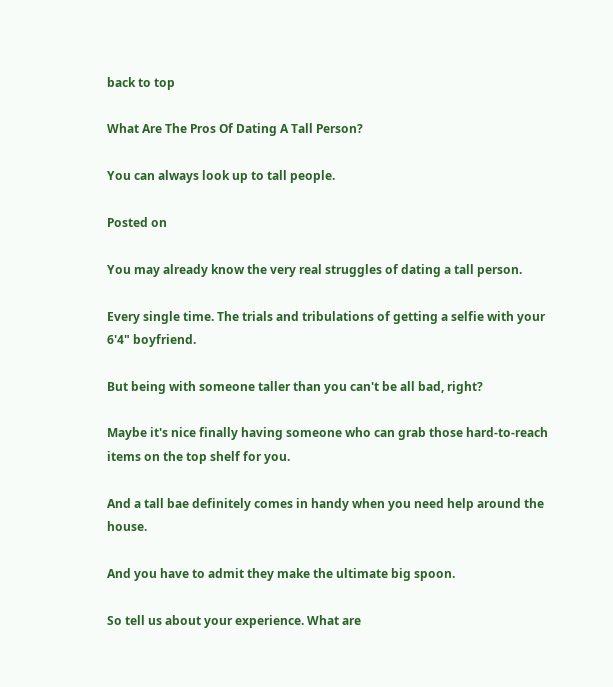back to top

What Are The Pros Of Dating A Tall Person?

You can always look up to tall people.

Posted on

You may already know the very real struggles of dating a tall person.

Every single time. The trials and tribulations of getting a selfie with your 6'4" boyfriend.

But being with someone taller than you can't be all bad, right?

Maybe it's nice finally having someone who can grab those hard-to-reach items on the top shelf for you.

And a tall bae definitely comes in handy when you need help around the house.

And you have to admit they make the ultimate big spoon.

So tell us about your experience. What are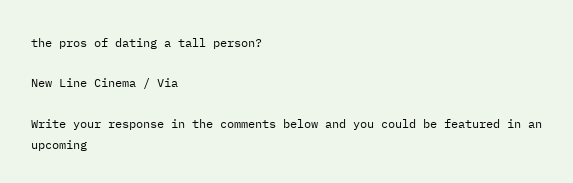the pros of dating a tall person?

New Line Cinema / Via

Write your response in the comments below and you could be featured in an upcoming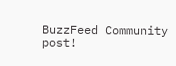BuzzFeed Community post!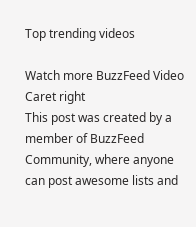Top trending videos

Watch more BuzzFeed Video Caret right
This post was created by a member of BuzzFeed Community, where anyone can post awesome lists and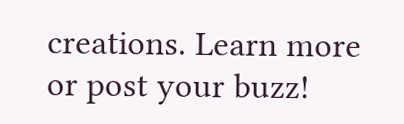creations. Learn more or post your buzz!